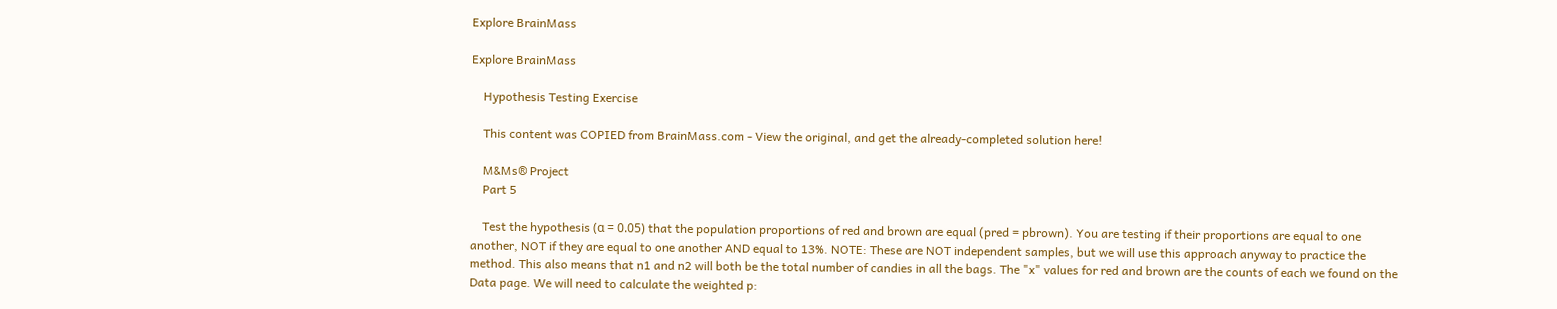Explore BrainMass

Explore BrainMass

    Hypothesis Testing Exercise

    This content was COPIED from BrainMass.com - View the original, and get the already-completed solution here!

    M&Ms® Project
    Part 5

    Test the hypothesis (α = 0.05) that the population proportions of red and brown are equal (pred = pbrown). You are testing if their proportions are equal to one another, NOT if they are equal to one another AND equal to 13%. NOTE: These are NOT independent samples, but we will use this approach anyway to practice the method. This also means that n1 and n2 will both be the total number of candies in all the bags. The "x" values for red and brown are the counts of each we found on the Data page. We will need to calculate the weighted p: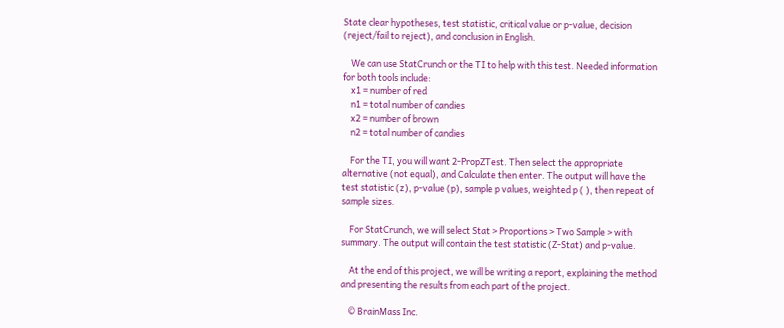State clear hypotheses, test statistic, critical value or p-value, decision (reject/fail to reject), and conclusion in English.

    We can use StatCrunch or the TI to help with this test. Needed information for both tools include:
    x1 = number of red
    n1 = total number of candies
    x2 = number of brown
    n2 = total number of candies

    For the TI, you will want 2-PropZTest. Then select the appropriate alternative (not equal), and Calculate then enter. The output will have the test statistic (z), p-value (p), sample p values, weighted p ( ), then repeat of sample sizes.

    For StatCrunch, we will select Stat > Proportions > Two Sample > with summary. The output will contain the test statistic (Z-Stat) and p-value.

    At the end of this project, we will be writing a report, explaining the method and presenting the results from each part of the project.

    © BrainMass Inc.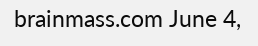brainmass.com June 4,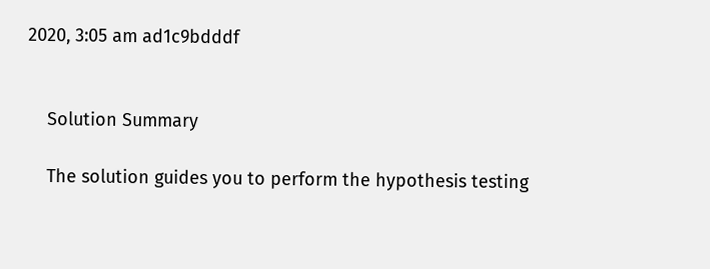2020, 3:05 am ad1c9bdddf


    Solution Summary

    The solution guides you to perform the hypothesis testing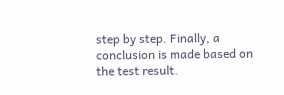step by step. Finally, a conclusion is made based on the test result.